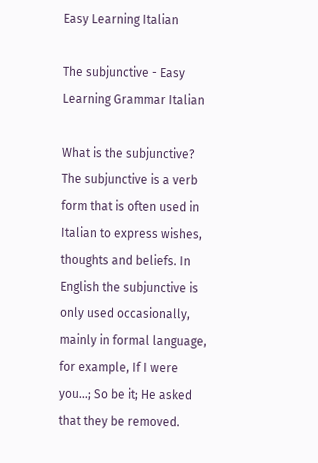Easy Learning Italian

The subjunctive - Easy Learning Grammar Italian

What is the subjunctive?
The subjunctive is a verb form that is often used in Italian to express wishes, thoughts and beliefs. In English the subjunctive is only used occasionally, mainly in formal language, for example, If I were you…; So be it; He asked that they be removed.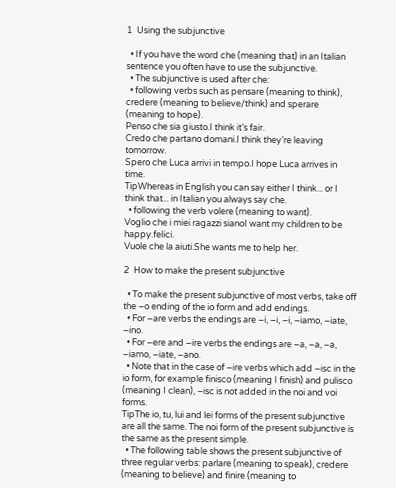1  Using the subjunctive

  • If you have the word che (meaning that) in an Italian sentence you often have to use the subjunctive.
  • The subjunctive is used after che:
  • following verbs such as pensare (meaning to think), credere (meaning to believe/think) and sperare (meaning to hope).
Penso che sia giusto.I think it’s fair.
Credo che partano domani.I think they’re leaving tomorrow.
Spero che Luca arrivi in tempo.I hope Luca arrives in time.
TipWhereas in English you can say either I think... or I think that... in Italian you always say che.
  • following the verb volere (meaning to want).
Voglio che i miei ragazzi sianoI want my children to be happy.felici.
Vuole che la aiuti.She wants me to help her.

2  How to make the present subjunctive

  • To make the present subjunctive of most verbs, take off the –o ending of the io form and add endings.
  • For –are verbs the endings are –i, –i, –i, –iamo, –iate, –ino.
  • For –ere and –ire verbs the endings are –a, –a, –a, –iamo, –iate, –ano.
  • Note that in the case of –ire verbs which add –isc in the io form, for example finisco (meaning I finish) and pulisco (meaning I clean), –isc is not added in the noi and voi forms.
TipThe io, tu, lui and lei forms of the present subjunctive are all the same. The noi form of the present subjunctive is the same as the present simple.
  • The following table shows the present subjunctive of three regular verbs: parlare (meaning to speak), credere (meaning to believe) and finire (meaning to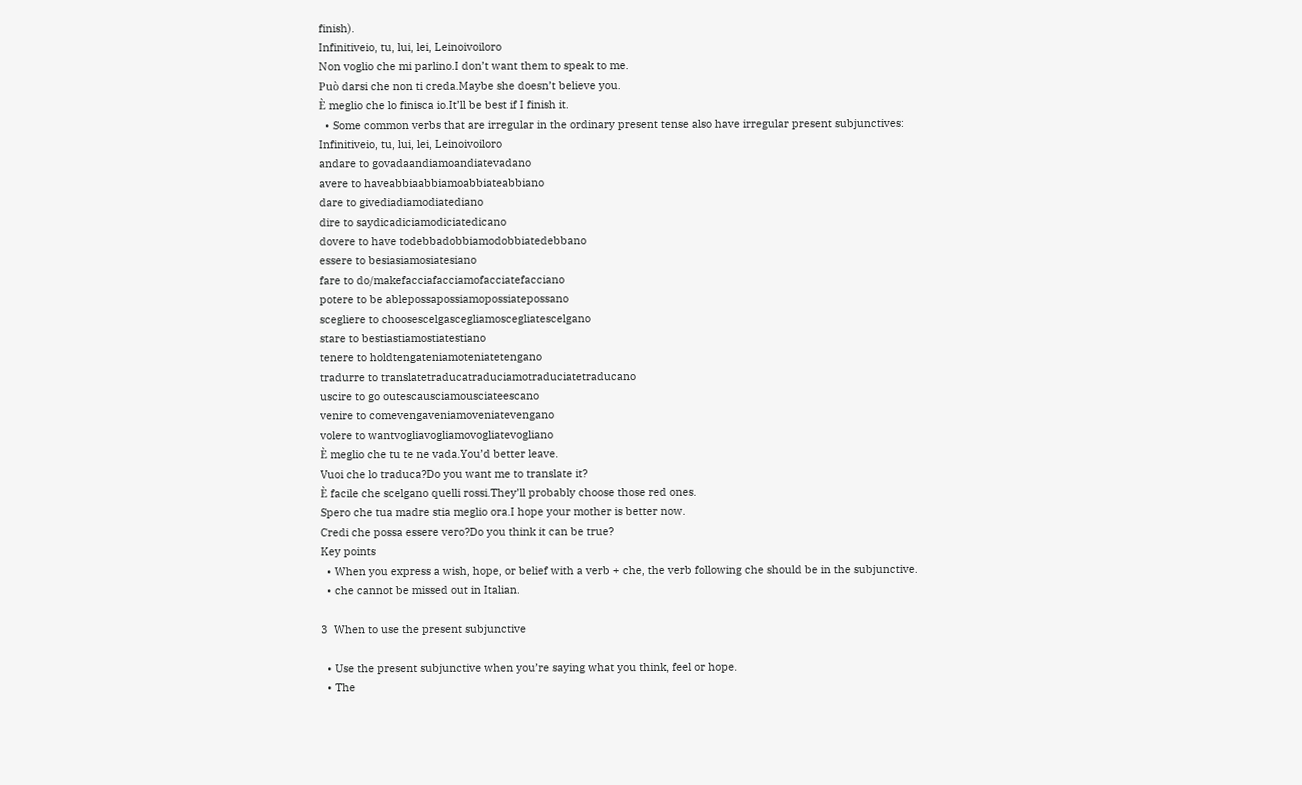finish).
Infinitiveio, tu, lui, lei, Leinoivoiloro
Non voglio che mi parlino.I don’t want them to speak to me.
Può darsi che non ti creda.Maybe she doesn’t believe you.
È meglio che lo finisca io.It’ll be best if I finish it.
  • Some common verbs that are irregular in the ordinary present tense also have irregular present subjunctives:
Infinitiveio, tu, lui, lei, Leinoivoiloro
andare to govadaandiamoandiatevadano
avere to haveabbiaabbiamoabbiateabbiano
dare to givediadiamodiatediano
dire to saydicadiciamodiciatedicano
dovere to have todebbadobbiamodobbiatedebbano
essere to besiasiamosiatesiano
fare to do/makefacciafacciamofacciatefacciano
potere to be ablepossapossiamopossiatepossano
scegliere to choosescelgascegliamoscegliatescelgano
stare to bestiastiamostiatestiano
tenere to holdtengateniamoteniatetengano
tradurre to translatetraducatraduciamotraduciatetraducano
uscire to go outescausciamousciateescano
venire to comevengaveniamoveniatevengano
volere to wantvogliavogliamovogliatevogliano
È meglio che tu te ne vada.You’d better leave.
Vuoi che lo traduca?Do you want me to translate it?
È facile che scelgano quelli rossi.They’ll probably choose those red ones.
Spero che tua madre stia meglio ora.I hope your mother is better now.
Credi che possa essere vero?Do you think it can be true?
Key points
  • When you express a wish, hope, or belief with a verb + che, the verb following che should be in the subjunctive.
  • che cannot be missed out in Italian.

3  When to use the present subjunctive

  • Use the present subjunctive when you’re saying what you think, feel or hope.
  • The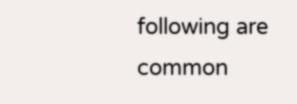following are common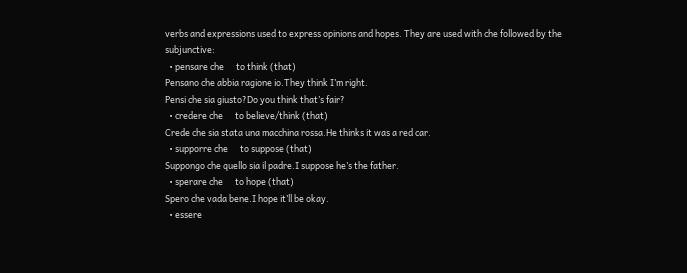verbs and expressions used to express opinions and hopes. They are used with che followed by the subjunctive:
  • pensare che      to think (that)
Pensano che abbia ragione io.They think I’m right.
Pensi che sia giusto?Do you think that’s fair?
  • credere che      to believe/think (that)
Crede che sia stata una macchina rossa.He thinks it was a red car.
  • supporre che      to suppose (that)
Suppongo che quello sia il padre.I suppose he’s the father.
  • sperare che      to hope (that)
Spero che vada bene.I hope it’ll be okay.
  • essere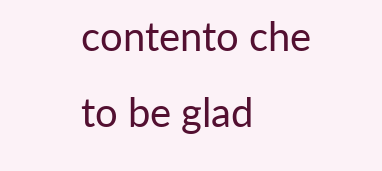contento che      to be glad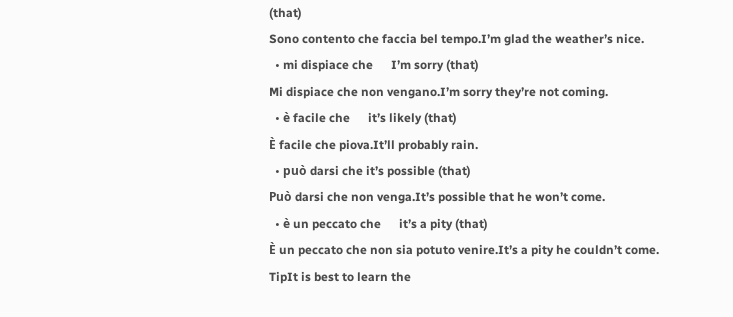(that)
Sono contento che faccia bel tempo.I’m glad the weather’s nice.
  • mi dispiace che      I’m sorry (that)
Mi dispiace che non vengano.I’m sorry they’re not coming.
  • è facile che      it’s likely (that)
È facile che piova.It’ll probably rain.
  • può darsi che it’s possible (that)
Può darsi che non venga.It’s possible that he won’t come.
  • è un peccato che      it’s a pity (that)
È un peccato che non sia potuto venire.It’s a pity he couldn’t come.
TipIt is best to learn the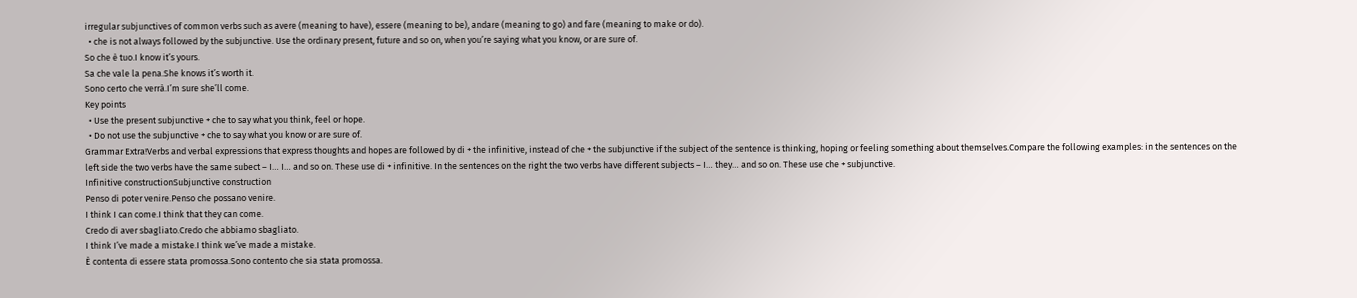irregular subjunctives of common verbs such as avere (meaning to have), essere (meaning to be), andare (meaning to go) and fare (meaning to make or do).
  • che is not always followed by the subjunctive. Use the ordinary present, future and so on, when you’re saying what you know, or are sure of.
So che è tuo.I know it’s yours.
Sa che vale la pena.She knows it’s worth it.
Sono certo che verrà.I’m sure she’ll come.
Key points
  • Use the present subjunctive + che to say what you think, feel or hope.
  • Do not use the subjunctive + che to say what you know or are sure of.
Grammar Extra!Verbs and verbal expressions that express thoughts and hopes are followed by di + the infinitive, instead of che + the subjunctive if the subject of the sentence is thinking, hoping or feeling something about themselves.Compare the following examples: in the sentences on the left side the two verbs have the same subect – I… I… and so on. These use di + infinitive. In the sentences on the right the two verbs have different subjects – I… they… and so on. These use che + subjunctive.
Infinitive constructionSubjunctive construction
Penso di poter venire.Penso che possano venire.
I think I can come.I think that they can come.
Credo di aver sbagliato.Credo che abbiamo sbagliato.
I think I’ve made a mistake.I think we’ve made a mistake.
È contenta di essere stata promossa.Sono contento che sia stata promossa.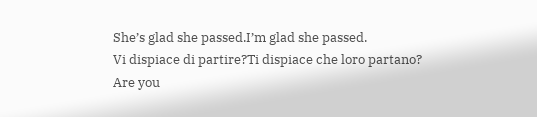She’s glad she passed.I’m glad she passed.
Vi dispiace di partire?Ti dispiace che loro partano?
Are you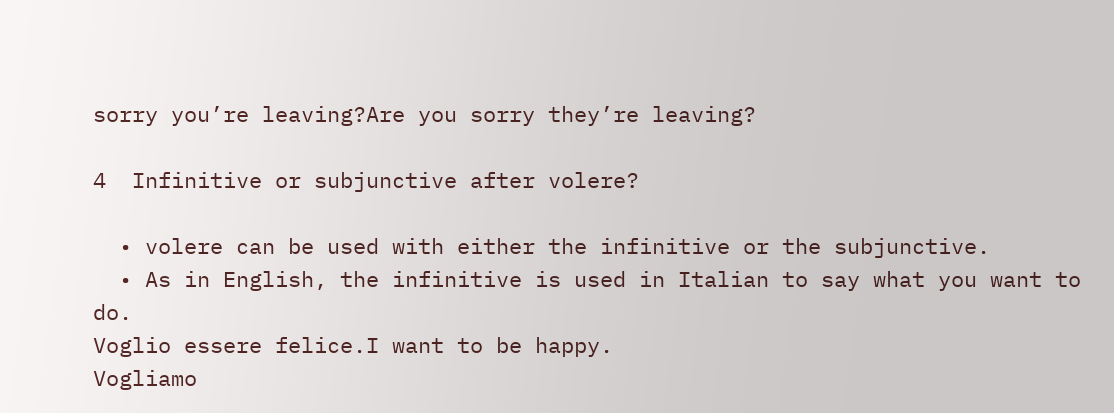sorry you’re leaving?Are you sorry they’re leaving?

4  Infinitive or subjunctive after volere?

  • volere can be used with either the infinitive or the subjunctive.
  • As in English, the infinitive is used in Italian to say what you want to do.
Voglio essere felice.I want to be happy.
Vogliamo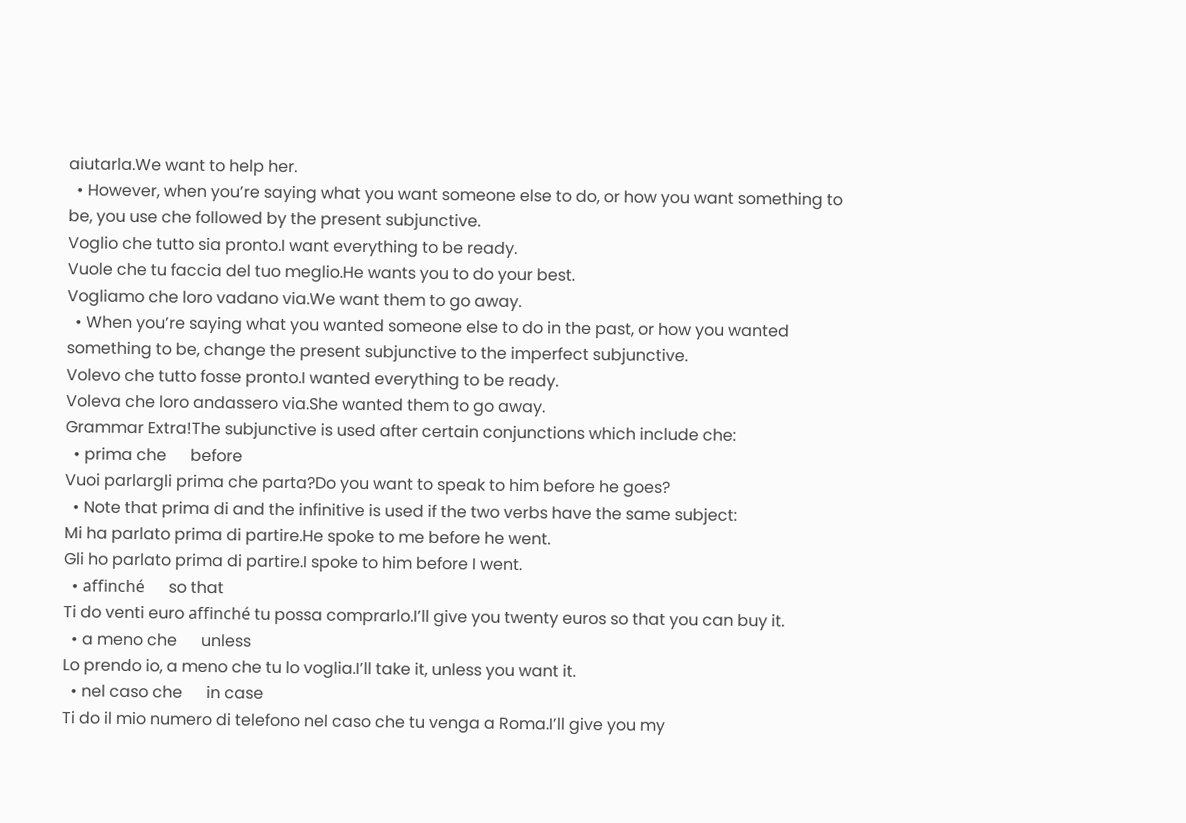aiutarla.We want to help her.
  • However, when you’re saying what you want someone else to do, or how you want something to be, you use che followed by the present subjunctive.
Voglio che tutto sia pronto.I want everything to be ready.
Vuole che tu faccia del tuo meglio.He wants you to do your best.
Vogliamo che loro vadano via.We want them to go away.
  • When you’re saying what you wanted someone else to do in the past, or how you wanted something to be, change the present subjunctive to the imperfect subjunctive.
Volevo che tutto fosse pronto.I wanted everything to be ready.
Voleva che loro andassero via.She wanted them to go away.
Grammar Extra!The subjunctive is used after certain conjunctions which include che:
  • prima che      before
Vuoi parlargli prima che parta?Do you want to speak to him before he goes?
  • Note that prima di and the infinitive is used if the two verbs have the same subject:
Mi ha parlato prima di partire.He spoke to me before he went.
Gli ho parlato prima di partire.I spoke to him before I went.
  • affinché      so that
Ti do venti euro affinché tu possa comprarlo.I’ll give you twenty euros so that you can buy it.
  • a meno che      unless
Lo prendo io, a meno che tu lo voglia.I’ll take it, unless you want it.
  • nel caso che      in case
Ti do il mio numero di telefono nel caso che tu venga a Roma.I’ll give you my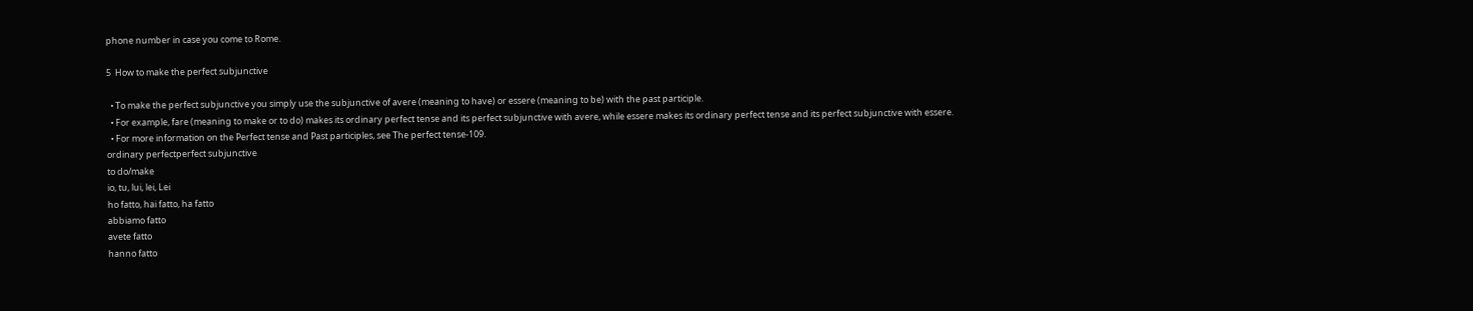phone number in case you come to Rome.

5  How to make the perfect subjunctive

  • To make the perfect subjunctive you simply use the subjunctive of avere (meaning to have) or essere (meaning to be) with the past participle.
  • For example, fare (meaning to make or to do) makes its ordinary perfect tense and its perfect subjunctive with avere, while essere makes its ordinary perfect tense and its perfect subjunctive with essere.
  • For more information on the Perfect tense and Past participles, see The perfect tense-109.
ordinary perfectperfect subjunctive
to do/make
io, tu, lui, lei, Lei
ho fatto, hai fatto, ha fatto
abbiamo fatto
avete fatto
hanno fatto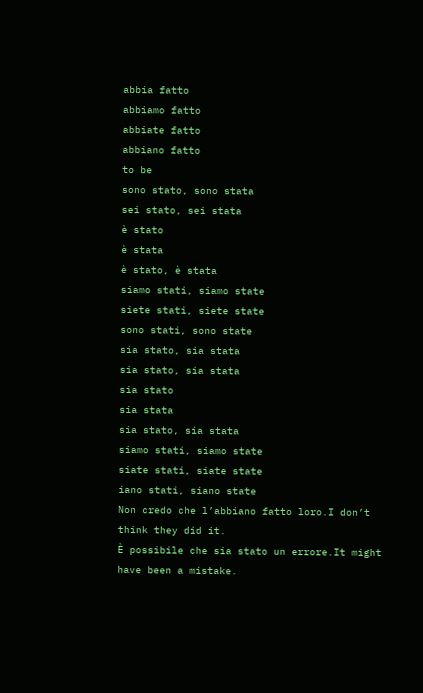abbia fatto
abbiamo fatto
abbiate fatto
abbiano fatto
to be
sono stato, sono stata
sei stato, sei stata
è stato
è stata
è stato, è stata
siamo stati, siamo state
siete stati, siete state
sono stati, sono state
sia stato, sia stata
sia stato, sia stata
sia stato
sia stata
sia stato, sia stata
siamo stati, siamo state
siate stati, siate state
iano stati, siano state
Non credo che l’abbiano fatto loro.I don’t think they did it.
È possibile che sia stato un errore.It might have been a mistake.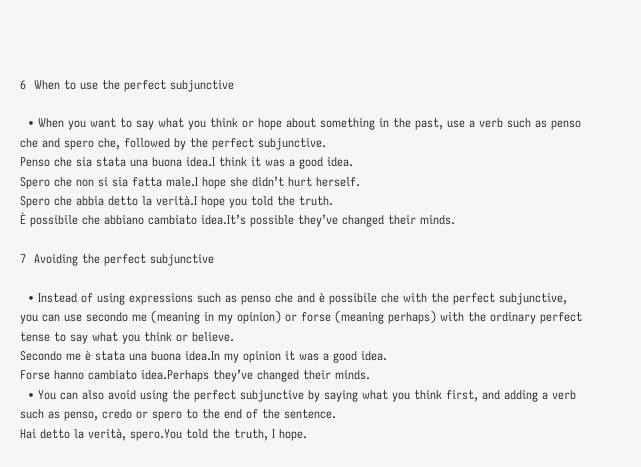6  When to use the perfect subjunctive

  • When you want to say what you think or hope about something in the past, use a verb such as penso che and spero che, followed by the perfect subjunctive.
Penso che sia stata una buona idea.I think it was a good idea.
Spero che non si sia fatta male.I hope she didn’t hurt herself.
Spero che abbia detto la verità.I hope you told the truth.
È possibile che abbiano cambiato idea.It’s possible they’ve changed their minds.

7  Avoiding the perfect subjunctive

  • Instead of using expressions such as penso che and è possibile che with the perfect subjunctive, you can use secondo me (meaning in my opinion) or forse (meaning perhaps) with the ordinary perfect tense to say what you think or believe.
Secondo me è stata una buona idea.In my opinion it was a good idea.
Forse hanno cambiato idea.Perhaps they’ve changed their minds.
  • You can also avoid using the perfect subjunctive by saying what you think first, and adding a verb such as penso, credo or spero to the end of the sentence.
Hai detto la verità, spero.You told the truth, I hope.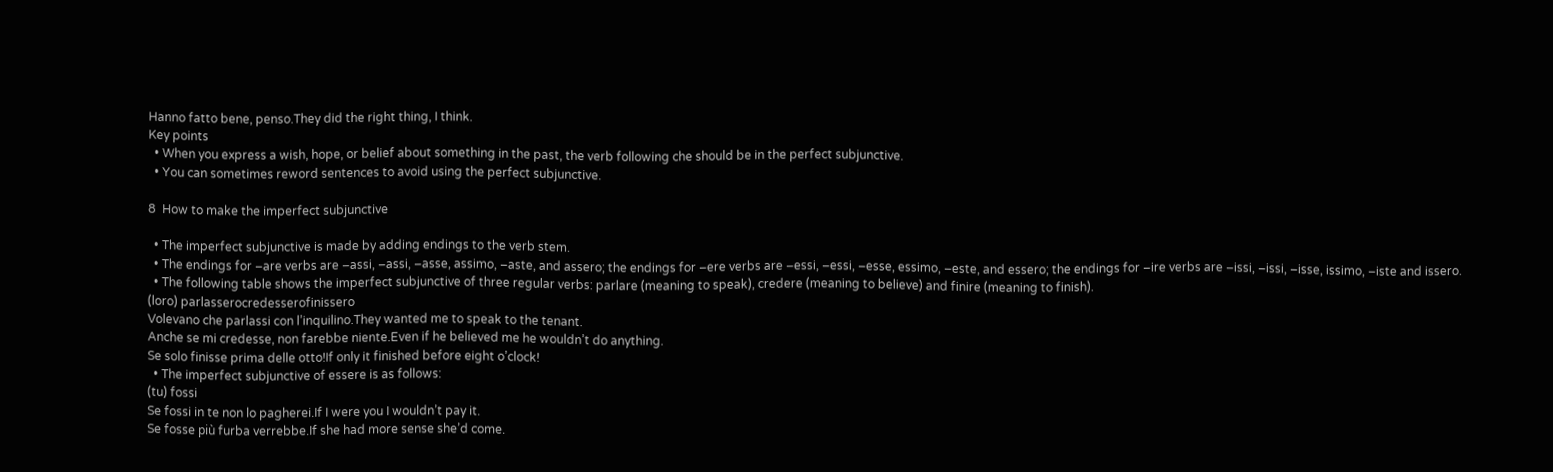Hanno fatto bene, penso.They did the right thing, I think.
Key points
  • When you express a wish, hope, or belief about something in the past, the verb following che should be in the perfect subjunctive.
  • You can sometimes reword sentences to avoid using the perfect subjunctive.

8  How to make the imperfect subjunctive

  • The imperfect subjunctive is made by adding endings to the verb stem.
  • The endings for –are verbs are –assi, –assi, –asse, assimo, –aste, and assero; the endings for –ere verbs are –essi, –essi, –esse, essimo, –este, and essero; the endings for –ire verbs are –issi, –issi, –isse, issimo, –iste and issero.
  • The following table shows the imperfect subjunctive of three regular verbs: parlare (meaning to speak), credere (meaning to believe) and finire (meaning to finish).
(loro) parlasserocredesserofinissero
Volevano che parlassi con l’inquilino.They wanted me to speak to the tenant.
Anche se mi credesse, non farebbe niente.Even if he believed me he wouldn’t do anything.
Se solo finisse prima delle otto!If only it finished before eight o’clock!
  • The imperfect subjunctive of essere is as follows:
(tu) fossi
Se fossi in te non lo pagherei.If I were you I wouldn’t pay it.
Se fosse più furba verrebbe.If she had more sense she’d come.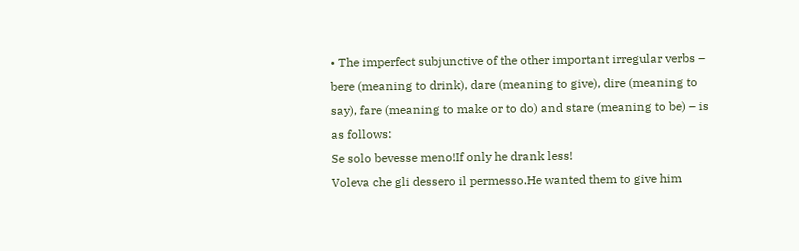• The imperfect subjunctive of the other important irregular verbs – bere (meaning to drink), dare (meaning to give), dire (meaning to say), fare (meaning to make or to do) and stare (meaning to be) – is as follows:
Se solo bevesse meno!If only he drank less!
Voleva che gli dessero il permesso.He wanted them to give him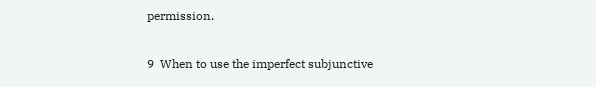permission.

9  When to use the imperfect subjunctive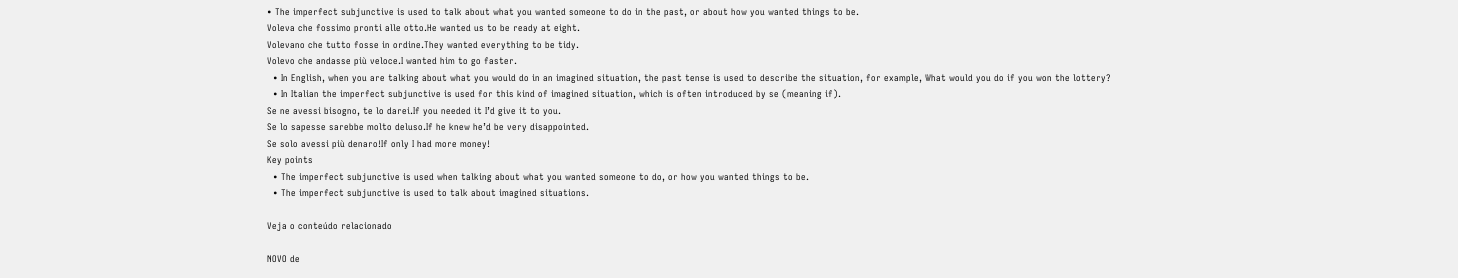• The imperfect subjunctive is used to talk about what you wanted someone to do in the past, or about how you wanted things to be.
Voleva che fossimo pronti alle otto.He wanted us to be ready at eight.
Volevano che tutto fosse in ordine.They wanted everything to be tidy.
Volevo che andasse più veloce.I wanted him to go faster.
  • In English, when you are talking about what you would do in an imagined situation, the past tense is used to describe the situation, for example, What would you do if you won the lottery?
  • In Italian the imperfect subjunctive is used for this kind of imagined situation, which is often introduced by se (meaning if).
Se ne avessi bisogno, te lo darei.If you needed it I’d give it to you.
Se lo sapesse sarebbe molto deluso.If he knew he’d be very disappointed.
Se solo avessi più denaro!If only I had more money!
Key points
  • The imperfect subjunctive is used when talking about what you wanted someone to do, or how you wanted things to be.
  • The imperfect subjunctive is used to talk about imagined situations.

Veja o conteúdo relacionado

NOVO de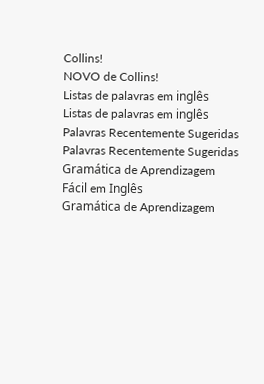Collins!
NOVO de Collins!
Listas de palavras em inglês
Listas de palavras em inglês
Palavras Recentemente Sugeridas
Palavras Recentemente Sugeridas
Gramática de Aprendizagem Fácil em Inglês
Gramática de Aprendizagem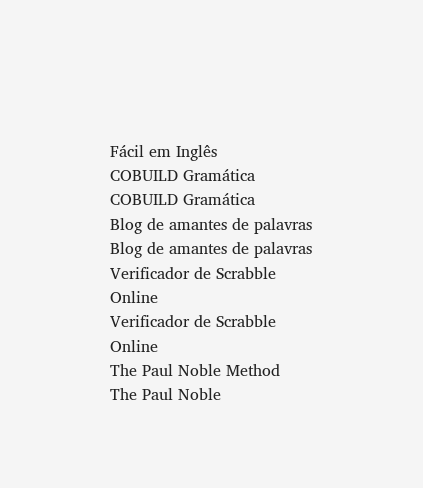Fácil em Inglês
COBUILD Gramática
COBUILD Gramática
Blog de amantes de palavras
Blog de amantes de palavras
Verificador de Scrabble Online
Verificador de Scrabble Online
The Paul Noble Method
The Paul Noble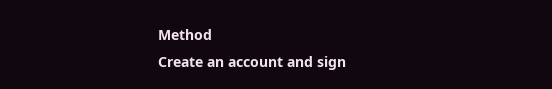Method
Create an account and sign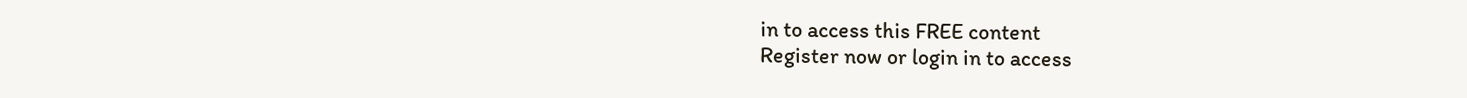in to access this FREE content
Register now or login in to access